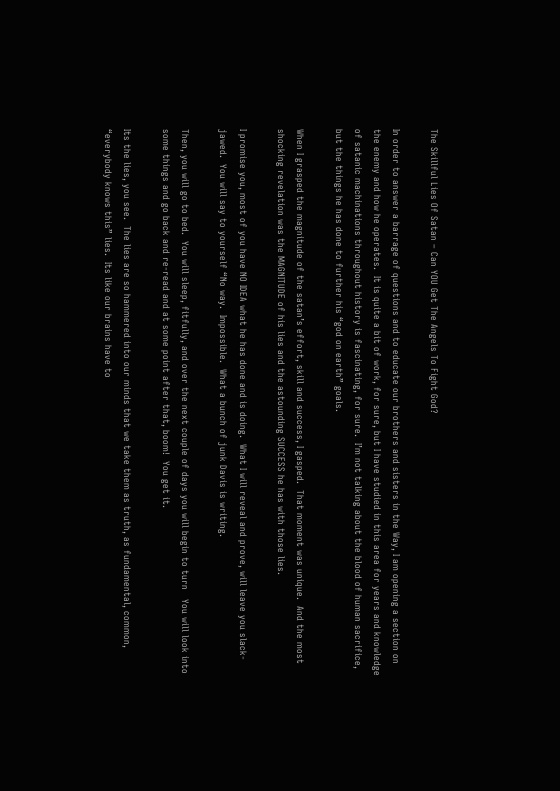The Skillful Lies Of Satan – Can YOU Get The Angels To Fight God?

In order to answer a barrage of questions and to educate our brothers and sisters in the Way, I am opening a section on the enemy and how he operates.  It is quite a bit of work, for sure, but I have studied in this area for years and knowledge of satanic machinations throughout history is fascinating, for sure.  I’m not talking about the blood of human sacrifice, but the things he has done to further his “god on earth” goals.

When I grasped the magnitude of the satan’s effort, skill and success, I gasped.  That moment was unique.  And the most shocking revelation was the MAGNITUDE of his lies and the astounding SUCCESS he has with those lies.

I promise you, most of you have NO IDEA what he has done and is doing.  What I will reveal and prove, will leave you slack-jawed.  You will say to yourself “No way.  Impossible.  What a bunch of junk Davis is writing.

Then, you will go to bed.  You will sleep, fitfully, and over the next couple of days you will begin to turn   You will look into some things and go back and re-read and at some point after that, boom!  You get it.

Its the lies, you see.  The lies are so hammered into our minds that we take them as truth, as fundamental, common, “everybody knows this” lies.  Its like our brains have to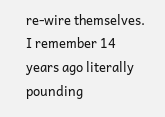re-wire themselves.  I remember 14 years ago literally pounding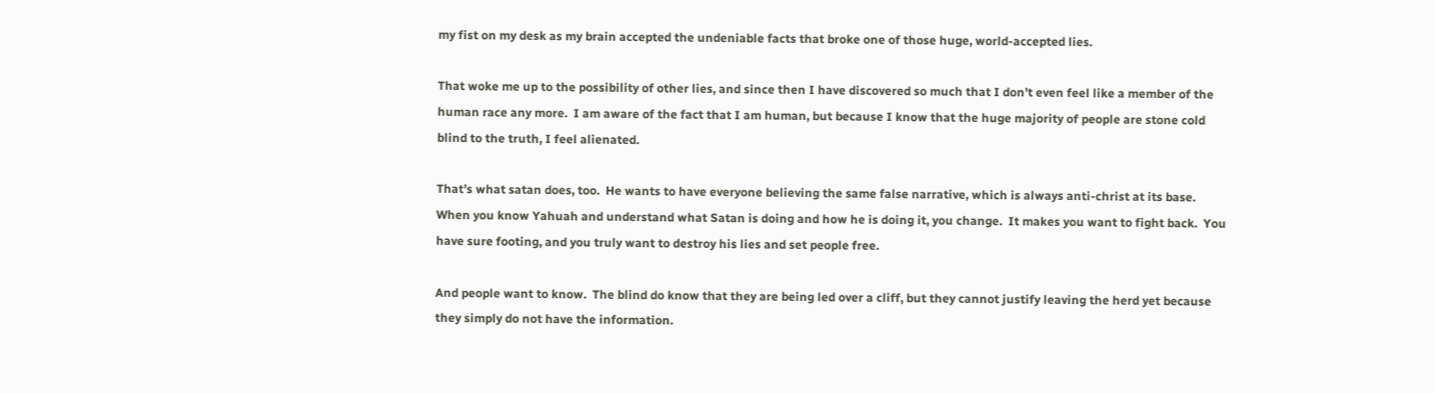my fist on my desk as my brain accepted the undeniable facts that broke one of those huge, world-accepted lies.

That woke me up to the possibility of other lies, and since then I have discovered so much that I don’t even feel like a member of the human race any more.  I am aware of the fact that I am human, but because I know that the huge majority of people are stone cold blind to the truth, I feel alienated.

That’s what satan does, too.  He wants to have everyone believing the same false narrative, which is always anti-christ at its base.  When you know Yahuah and understand what Satan is doing and how he is doing it, you change.  It makes you want to fight back.  You have sure footing, and you truly want to destroy his lies and set people free.

And people want to know.  The blind do know that they are being led over a cliff, but they cannot justify leaving the herd yet because they simply do not have the information.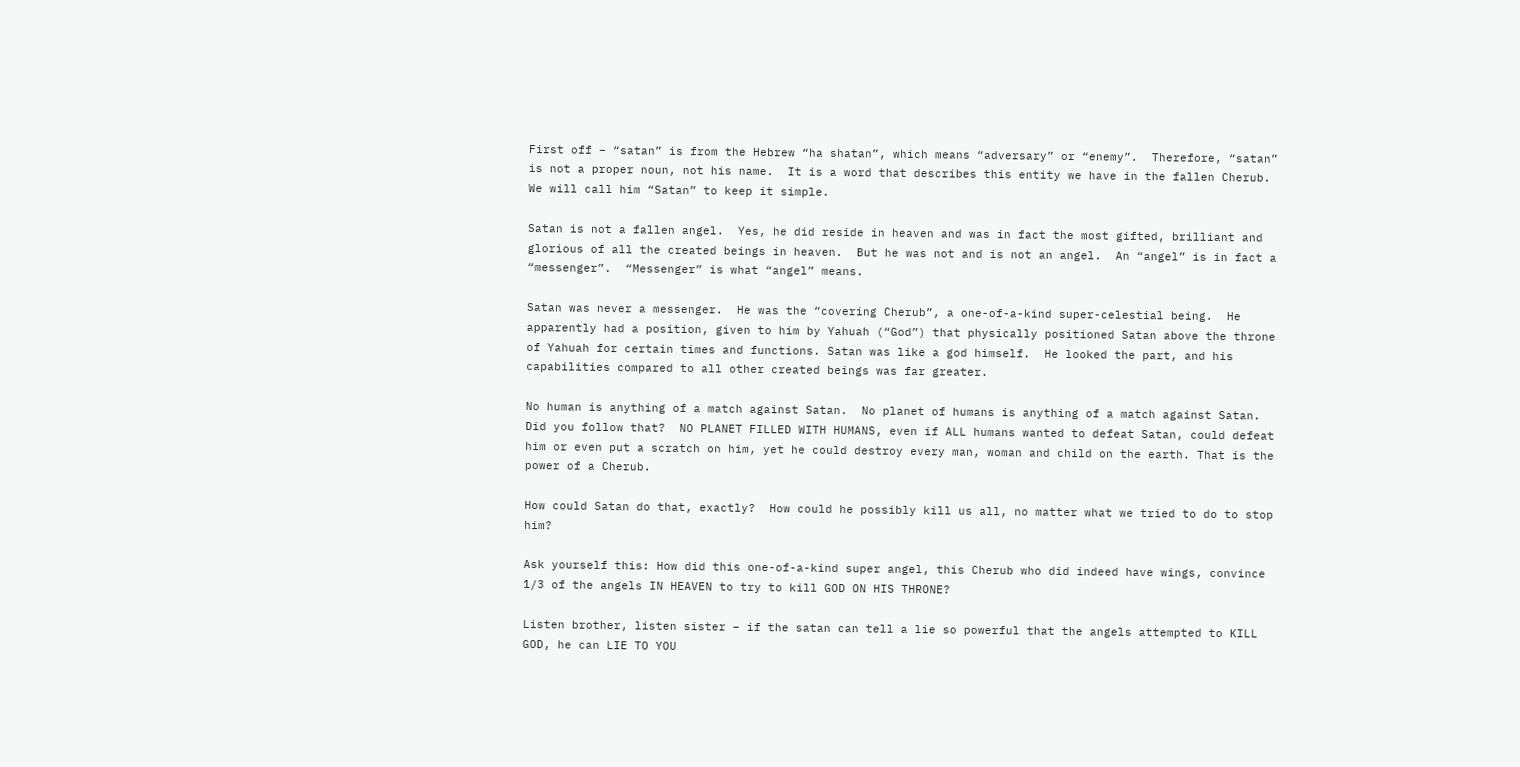First off – “satan” is from the Hebrew “ha shatan”, which means “adversary” or “enemy”.  Therefore, “satan” is not a proper noun, not his name.  It is a word that describes this entity we have in the fallen Cherub. We will call him “Satan” to keep it simple.

Satan is not a fallen angel.  Yes, he did reside in heaven and was in fact the most gifted, brilliant and glorious of all the created beings in heaven.  But he was not and is not an angel.  An “angel” is in fact a “messenger”.  “Messenger” is what “angel” means.

Satan was never a messenger.  He was the “covering Cherub”, a one-of-a-kind super-celestial being.  He apparently had a position, given to him by Yahuah (“God”) that physically positioned Satan above the throne of Yahuah for certain times and functions. Satan was like a god himself.  He looked the part, and his capabilities compared to all other created beings was far greater.

No human is anything of a match against Satan.  No planet of humans is anything of a match against Satan.  Did you follow that?  NO PLANET FILLED WITH HUMANS, even if ALL humans wanted to defeat Satan, could defeat him or even put a scratch on him, yet he could destroy every man, woman and child on the earth. That is the power of a Cherub.

How could Satan do that, exactly?  How could he possibly kill us all, no matter what we tried to do to stop him?

Ask yourself this: How did this one-of-a-kind super angel, this Cherub who did indeed have wings, convince 1/3 of the angels IN HEAVEN to try to kill GOD ON HIS THRONE?

Listen brother, listen sister – if the satan can tell a lie so powerful that the angels attempted to KILL GOD, he can LIE TO YOU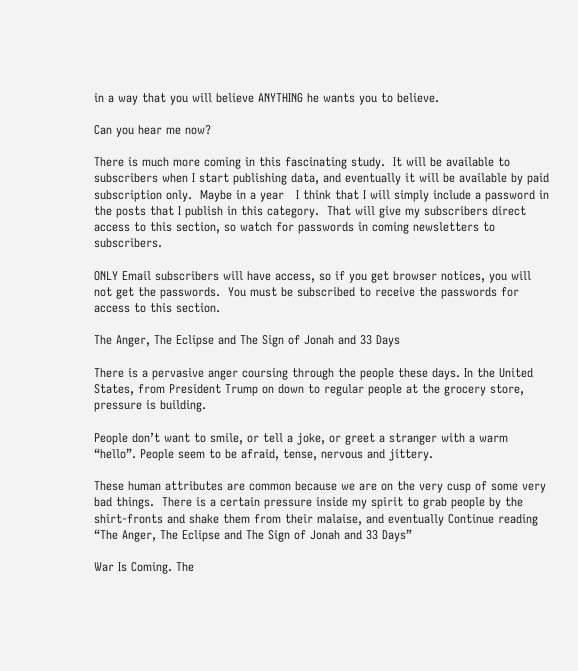in a way that you will believe ANYTHING he wants you to believe.

Can you hear me now?

There is much more coming in this fascinating study.  It will be available to subscribers when I start publishing data, and eventually it will be available by paid subscription only.  Maybe in a year   I think that I will simply include a password in the posts that I publish in this category.  That will give my subscribers direct access to this section, so watch for passwords in coming newsletters to subscribers.

ONLY Email subscribers will have access, so if you get browser notices, you will not get the passwords.  You must be subscribed to receive the passwords for access to this section.

The Anger, The Eclipse and The Sign of Jonah and 33 Days

There is a pervasive anger coursing through the people these days. In the United States, from President Trump on down to regular people at the grocery store, pressure is building.

People don’t want to smile, or tell a joke, or greet a stranger with a warm “hello”. People seem to be afraid, tense, nervous and jittery.

These human attributes are common because we are on the very cusp of some very bad things.  There is a certain pressure inside my spirit to grab people by the shirt-fronts and shake them from their malaise, and eventually Continue reading “The Anger, The Eclipse and The Sign of Jonah and 33 Days”

War Is Coming. The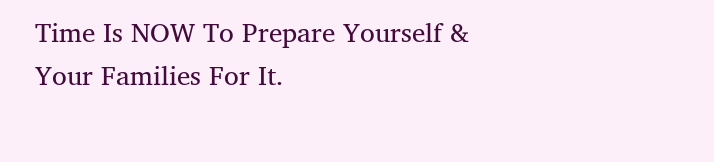Time Is NOW To Prepare Yourself & Your Families For It.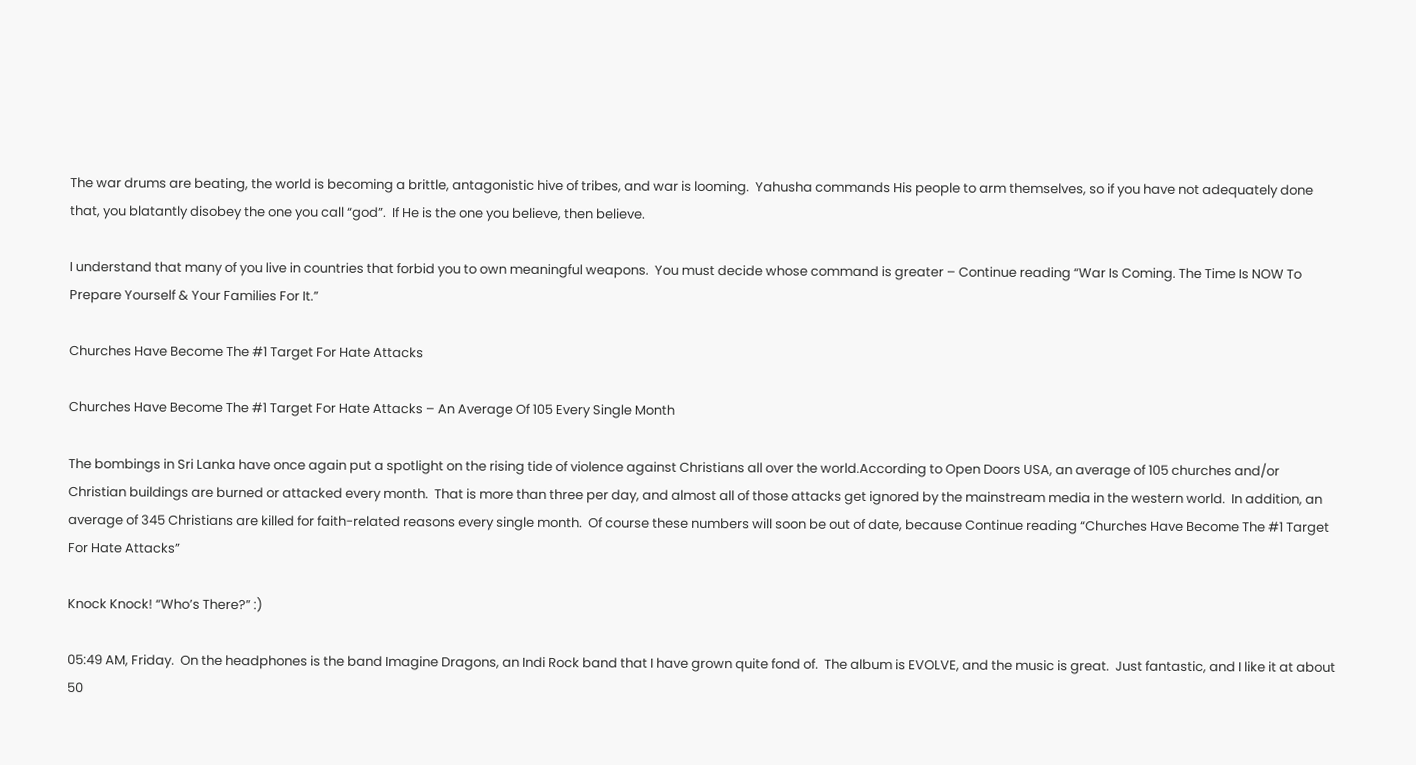The war drums are beating, the world is becoming a brittle, antagonistic hive of tribes, and war is looming.  Yahusha commands His people to arm themselves, so if you have not adequately done that, you blatantly disobey the one you call “god”.  If He is the one you believe, then believe.

I understand that many of you live in countries that forbid you to own meaningful weapons.  You must decide whose command is greater – Continue reading “War Is Coming. The Time Is NOW To Prepare Yourself & Your Families For It.”

Churches Have Become The #1 Target For Hate Attacks

Churches Have Become The #1 Target For Hate Attacks – An Average Of 105 Every Single Month

The bombings in Sri Lanka have once again put a spotlight on the rising tide of violence against Christians all over the world.According to Open Doors USA, an average of 105 churches and/or Christian buildings are burned or attacked every month.  That is more than three per day, and almost all of those attacks get ignored by the mainstream media in the western world.  In addition, an average of 345 Christians are killed for faith-related reasons every single month.  Of course these numbers will soon be out of date, because Continue reading “Churches Have Become The #1 Target For Hate Attacks”

Knock Knock! “Who’s There?” :)

05:49 AM, Friday.  On the headphones is the band Imagine Dragons, an Indi Rock band that I have grown quite fond of.  The album is EVOLVE, and the music is great.  Just fantastic, and I like it at about 50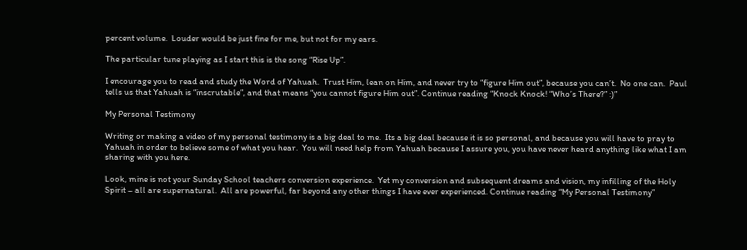percent volume.  Louder would be just fine for me, but not for my ears.

The particular tune playing as I start this is the song “Rise Up”.

I encourage you to read and study the Word of Yahuah.  Trust Him, lean on Him, and never try to “figure Him out”, because you can’t.  No one can.  Paul tells us that Yahuah is “inscrutable”, and that means “you cannot figure Him out”. Continue reading “Knock Knock! “Who’s There?” :)”

My Personal Testimony

Writing or making a video of my personal testimony is a big deal to me.  Its a big deal because it is so personal, and because you will have to pray to Yahuah in order to believe some of what you hear.  You will need help from Yahuah because I assure you, you have never heard anything like what I am sharing with you here.

Look, mine is not your Sunday School teachers conversion experience.  Yet my conversion and subsequent dreams and vision, my infilling of the Holy Spirit – all are supernatural.  All are powerful, far beyond any other things I have ever experienced. Continue reading “My Personal Testimony”